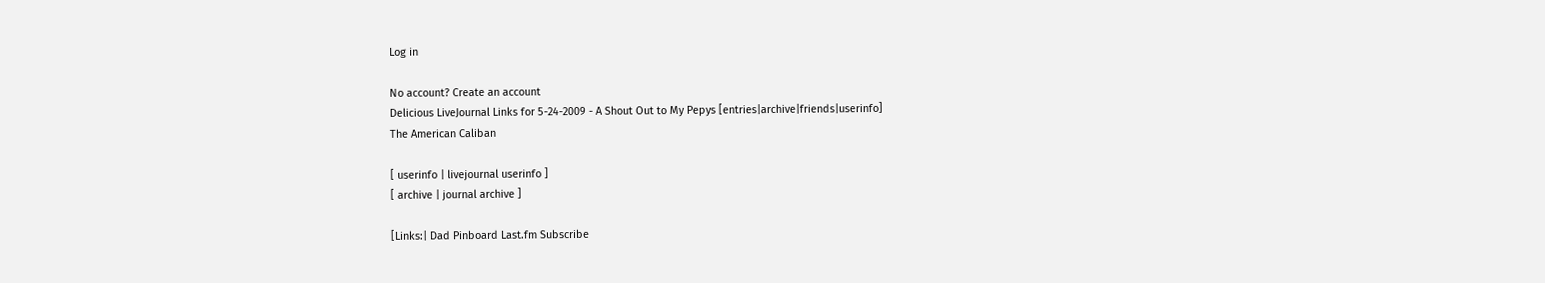Log in

No account? Create an account
Delicious LiveJournal Links for 5-24-2009 - A Shout Out to My Pepys [entries|archive|friends|userinfo]
The American Caliban

[ userinfo | livejournal userinfo ]
[ archive | journal archive ]

[Links:| Dad Pinboard Last.fm Subscribe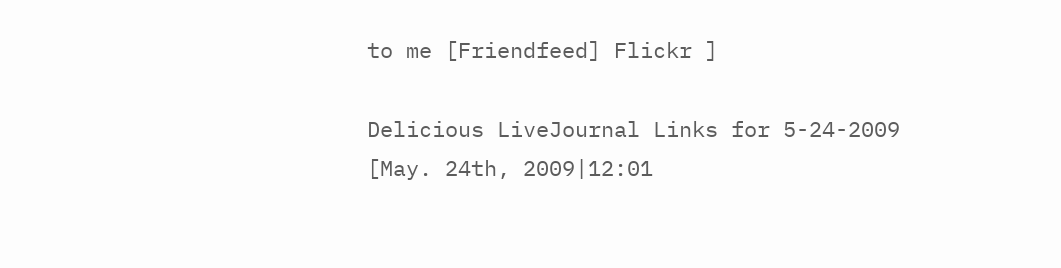to me [Friendfeed] Flickr ]

Delicious LiveJournal Links for 5-24-2009 [May. 24th, 2009|12:01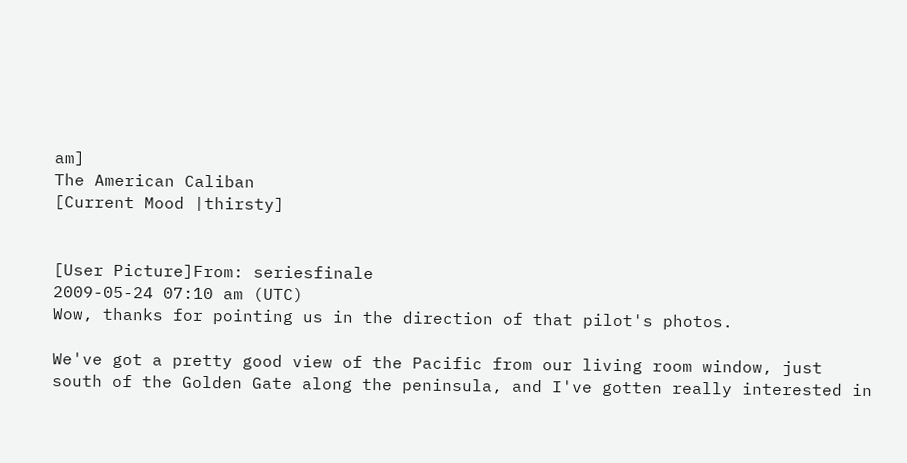am]
The American Caliban
[Current Mood |thirsty]


[User Picture]From: seriesfinale
2009-05-24 07:10 am (UTC)
Wow, thanks for pointing us in the direction of that pilot's photos.

We've got a pretty good view of the Pacific from our living room window, just south of the Golden Gate along the peninsula, and I've gotten really interested in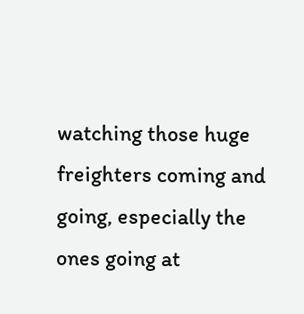watching those huge freighters coming and going, especially the ones going at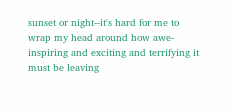sunset or night--it's hard for me to wrap my head around how awe-inspiring and exciting and terrifying it must be leaving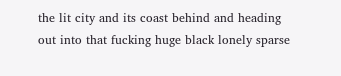the lit city and its coast behind and heading out into that fucking huge black lonely sparse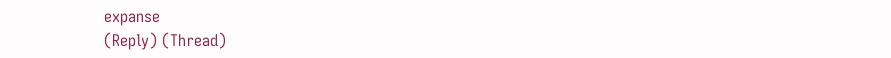expanse
(Reply) (Thread)